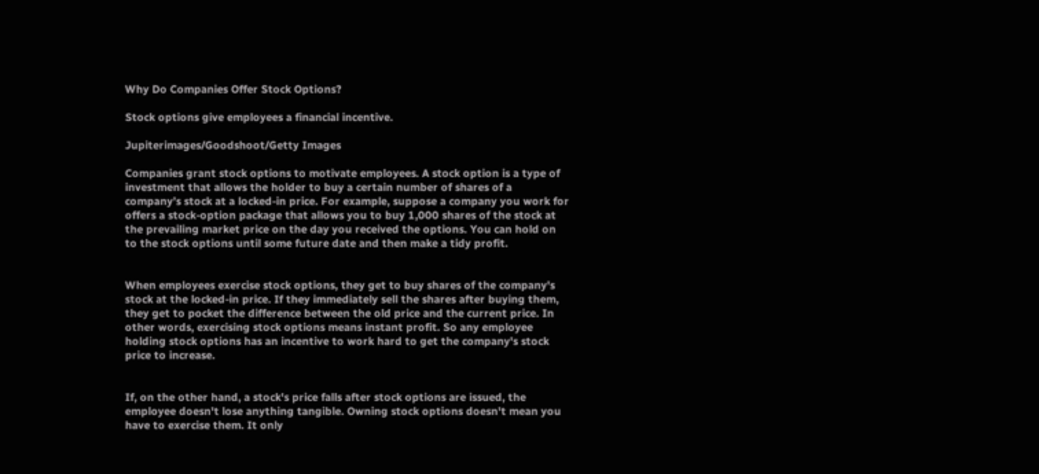Why Do Companies Offer Stock Options?

Stock options give employees a financial incentive.

Jupiterimages/Goodshoot/Getty Images

Companies grant stock options to motivate employees. A stock option is a type of investment that allows the holder to buy a certain number of shares of a company’s stock at a locked-in price. For example, suppose a company you work for offers a stock-option package that allows you to buy 1,000 shares of the stock at the prevailing market price on the day you received the options. You can hold on to the stock options until some future date and then make a tidy profit.


When employees exercise stock options, they get to buy shares of the company's stock at the locked-in price. If they immediately sell the shares after buying them, they get to pocket the difference between the old price and the current price. In other words, exercising stock options means instant profit. So any employee holding stock options has an incentive to work hard to get the company's stock price to increase.


If, on the other hand, a stock's price falls after stock options are issued, the employee doesn't lose anything tangible. Owning stock options doesn't mean you have to exercise them. It only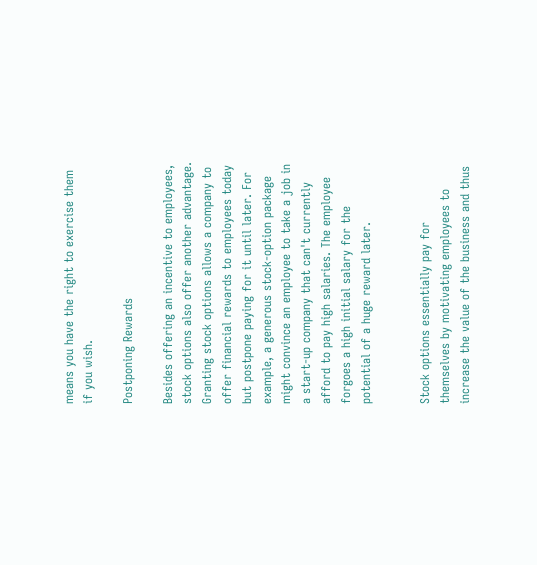means you have the right to exercise them if you wish.

Postponing Rewards

Besides offering an incentive to employees, stock options also offer another advantage. Granting stock options allows a company to offer financial rewards to employees today but postpone paying for it until later. For example, a generous stock-option package might convince an employee to take a job in a start-up company that can't currently afford to pay high salaries. The employee forgoes a high initial salary for the potential of a huge reward later.


Stock options essentially pay for themselves by motivating employees to increase the value of the business and thus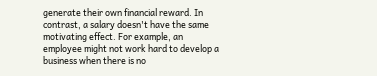generate their own financial reward. In contrast, a salary doesn't have the same motivating effect. For example, an employee might not work hard to develop a business when there is no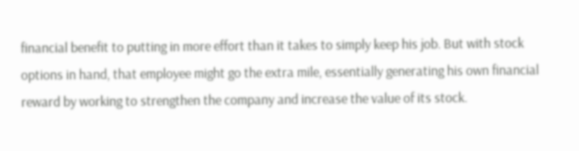financial benefit to putting in more effort than it takes to simply keep his job. But with stock options in hand, that employee might go the extra mile, essentially generating his own financial reward by working to strengthen the company and increase the value of its stock.